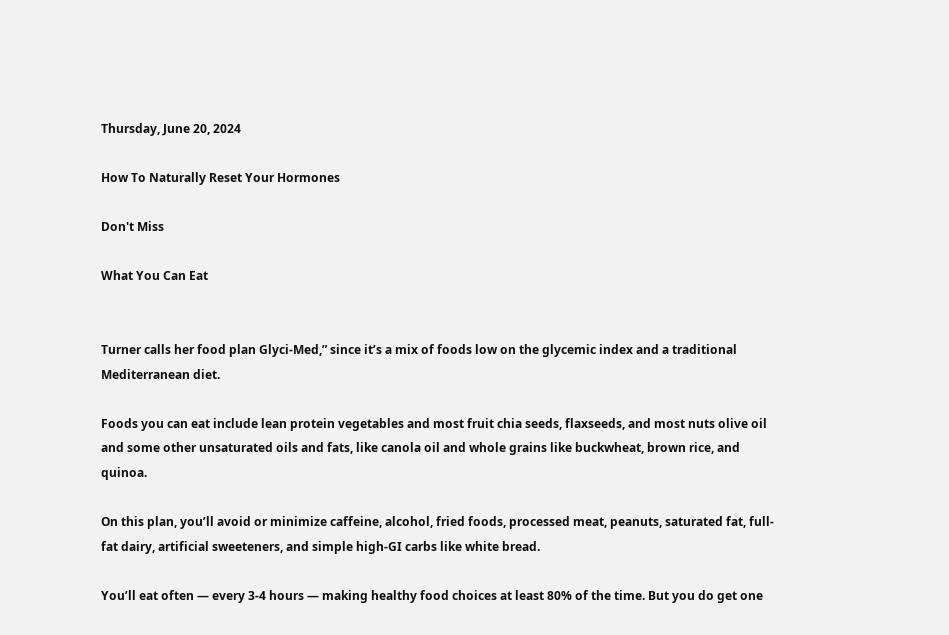Thursday, June 20, 2024

How To Naturally Reset Your Hormones

Don't Miss

What You Can Eat


Turner calls her food plan Glyci-Med,” since it’s a mix of foods low on the glycemic index and a traditional Mediterranean diet.

Foods you can eat include lean protein vegetables and most fruit chia seeds, flaxseeds, and most nuts olive oil and some other unsaturated oils and fats, like canola oil and whole grains like buckwheat, brown rice, and quinoa.

On this plan, you’ll avoid or minimize caffeine, alcohol, fried foods, processed meat, peanuts, saturated fat, full-fat dairy, artificial sweeteners, and simple high-GI carbs like white bread.

You’ll eat often — every 3-4 hours — making healthy food choices at least 80% of the time. But you do get one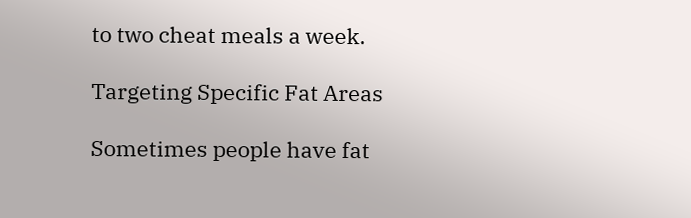to two cheat meals a week.

Targeting Specific Fat Areas

Sometimes people have fat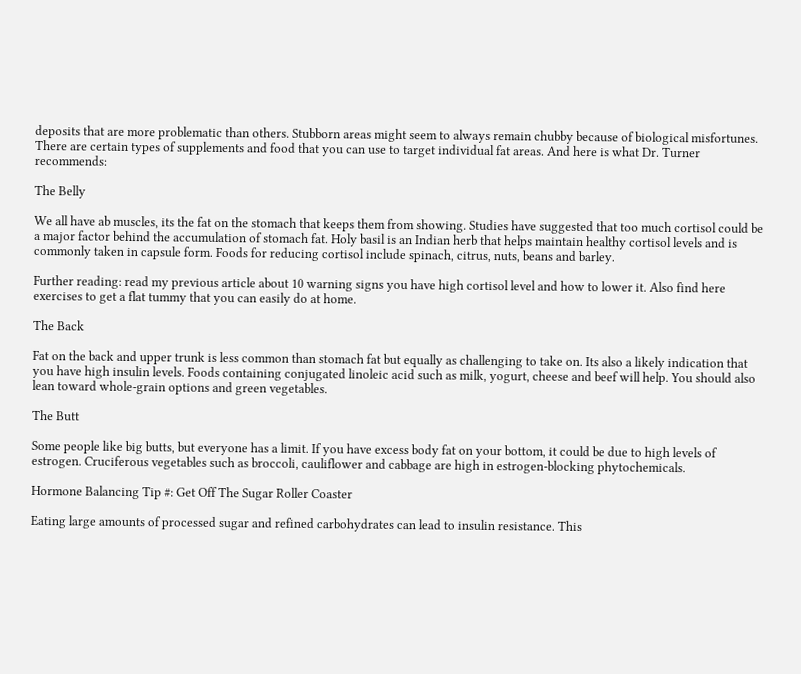deposits that are more problematic than others. Stubborn areas might seem to always remain chubby because of biological misfortunes. There are certain types of supplements and food that you can use to target individual fat areas. And here is what Dr. Turner recommends:

The Belly

We all have ab muscles, its the fat on the stomach that keeps them from showing. Studies have suggested that too much cortisol could be a major factor behind the accumulation of stomach fat. Holy basil is an Indian herb that helps maintain healthy cortisol levels and is commonly taken in capsule form. Foods for reducing cortisol include spinach, citrus, nuts, beans and barley.

Further reading: read my previous article about 10 warning signs you have high cortisol level and how to lower it. Also find here exercises to get a flat tummy that you can easily do at home.

The Back

Fat on the back and upper trunk is less common than stomach fat but equally as challenging to take on. Its also a likely indication that you have high insulin levels. Foods containing conjugated linoleic acid such as milk, yogurt, cheese and beef will help. You should also lean toward whole-grain options and green vegetables.

The Butt

Some people like big butts, but everyone has a limit. If you have excess body fat on your bottom, it could be due to high levels of estrogen. Cruciferous vegetables such as broccoli, cauliflower and cabbage are high in estrogen-blocking phytochemicals.

Hormone Balancing Tip #: Get Off The Sugar Roller Coaster

Eating large amounts of processed sugar and refined carbohydrates can lead to insulin resistance. This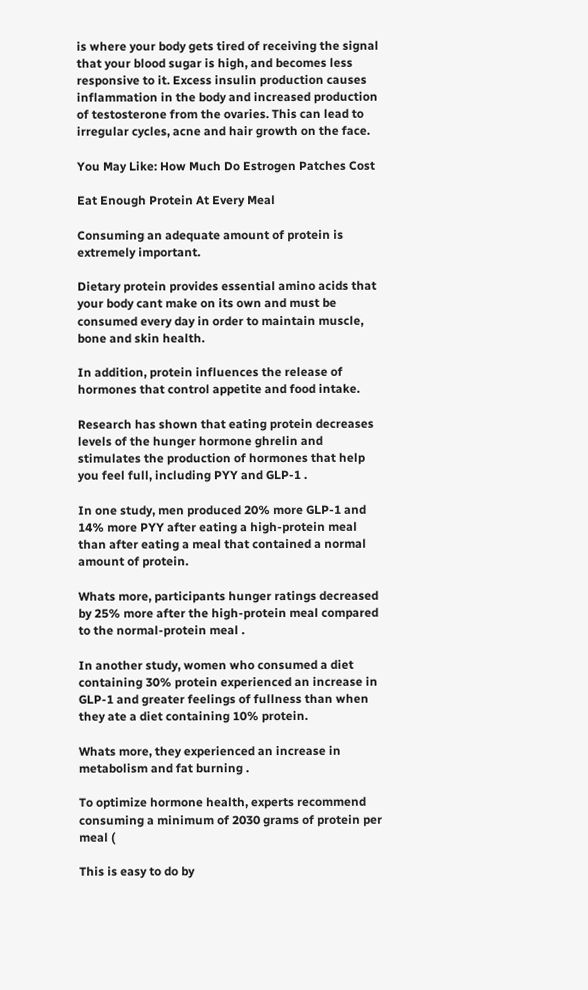is where your body gets tired of receiving the signal that your blood sugar is high, and becomes less responsive to it. Excess insulin production causes inflammation in the body and increased production of testosterone from the ovaries. This can lead to irregular cycles, acne and hair growth on the face.

You May Like: How Much Do Estrogen Patches Cost

Eat Enough Protein At Every Meal

Consuming an adequate amount of protein is extremely important.

Dietary protein provides essential amino acids that your body cant make on its own and must be consumed every day in order to maintain muscle, bone and skin health.

In addition, protein influences the release of hormones that control appetite and food intake.

Research has shown that eating protein decreases levels of the hunger hormone ghrelin and stimulates the production of hormones that help you feel full, including PYY and GLP-1 .

In one study, men produced 20% more GLP-1 and 14% more PYY after eating a high-protein meal than after eating a meal that contained a normal amount of protein.

Whats more, participants hunger ratings decreased by 25% more after the high-protein meal compared to the normal-protein meal .

In another study, women who consumed a diet containing 30% protein experienced an increase in GLP-1 and greater feelings of fullness than when they ate a diet containing 10% protein.

Whats more, they experienced an increase in metabolism and fat burning .

To optimize hormone health, experts recommend consuming a minimum of 2030 grams of protein per meal (

This is easy to do by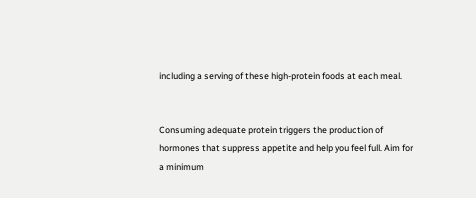including a serving of these high-protein foods at each meal.


Consuming adequate protein triggers the production of hormones that suppress appetite and help you feel full. Aim for a minimum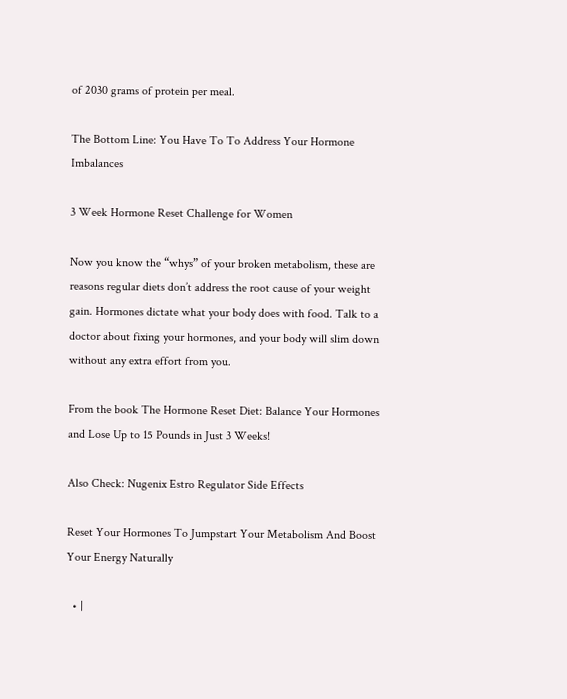of 2030 grams of protein per meal.

The Bottom Line: You Have To To Address Your Hormone Imbalances

3 Week Hormone Reset Challenge for Women

Now you know the “whys” of your broken metabolism, these are reasons regular diets don’t address the root cause of your weight gain. Hormones dictate what your body does with food. Talk to a doctor about fixing your hormones, and your body will slim down without any extra effort from you.

From the book The Hormone Reset Diet: Balance Your Hormones and Lose Up to 15 Pounds in Just 3 Weeks!

Also Check: Nugenix Estro Regulator Side Effects

Reset Your Hormones To Jumpstart Your Metabolism And Boost Your Energy Naturally

  • |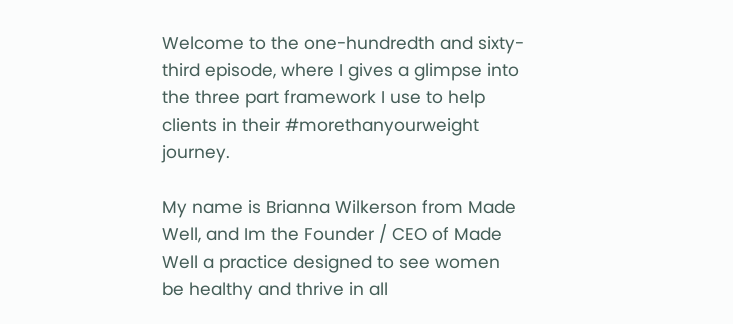Welcome to the one-hundredth and sixty-third episode, where I gives a glimpse into the three part framework I use to help clients in their #morethanyourweight journey.

My name is Brianna Wilkerson from Made Well, and Im the Founder / CEO of Made Well a practice designed to see women be healthy and thrive in all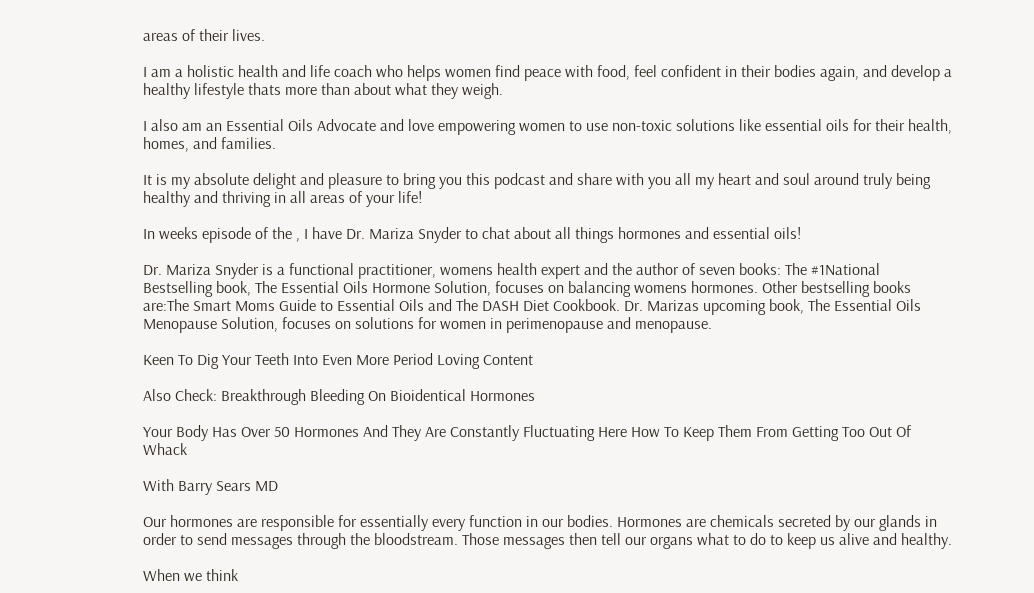areas of their lives.

I am a holistic health and life coach who helps women find peace with food, feel confident in their bodies again, and develop a healthy lifestyle thats more than about what they weigh.

I also am an Essential Oils Advocate and love empowering women to use non-toxic solutions like essential oils for their health, homes, and families.

It is my absolute delight and pleasure to bring you this podcast and share with you all my heart and soul around truly being healthy and thriving in all areas of your life!

In weeks episode of the , I have Dr. Mariza Snyder to chat about all things hormones and essential oils!

Dr. Mariza Snyder is a functional practitioner, womens health expert and the author of seven books: The #1National Bestselling book, The Essential Oils Hormone Solution, focuses on balancing womens hormones. Other bestselling books are:The Smart Moms Guide to Essential Oils and The DASH Diet Cookbook. Dr. Marizas upcoming book, The Essential Oils Menopause Solution, focuses on solutions for women in perimenopause and menopause.

Keen To Dig Your Teeth Into Even More Period Loving Content

Also Check: Breakthrough Bleeding On Bioidentical Hormones

Your Body Has Over 50 Hormones And They Are Constantly Fluctuating Here How To Keep Them From Getting Too Out Of Whack

With Barry Sears MD

Our hormones are responsible for essentially every function in our bodies. Hormones are chemicals secreted by our glands in order to send messages through the bloodstream. Those messages then tell our organs what to do to keep us alive and healthy.

When we think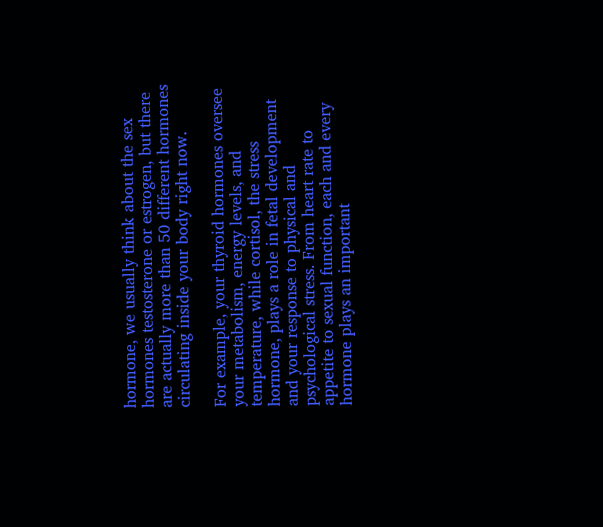hormone, we usually think about the sex hormones testosterone or estrogen, but there are actually more than 50 different hormones circulating inside your body right now.

For example, your thyroid hormones oversee your metabolism, energy levels, and temperature, while cortisol, the stress hormone, plays a role in fetal development and your response to physical and psychological stress. From heart rate to appetite to sexual function, each and every hormone plays an important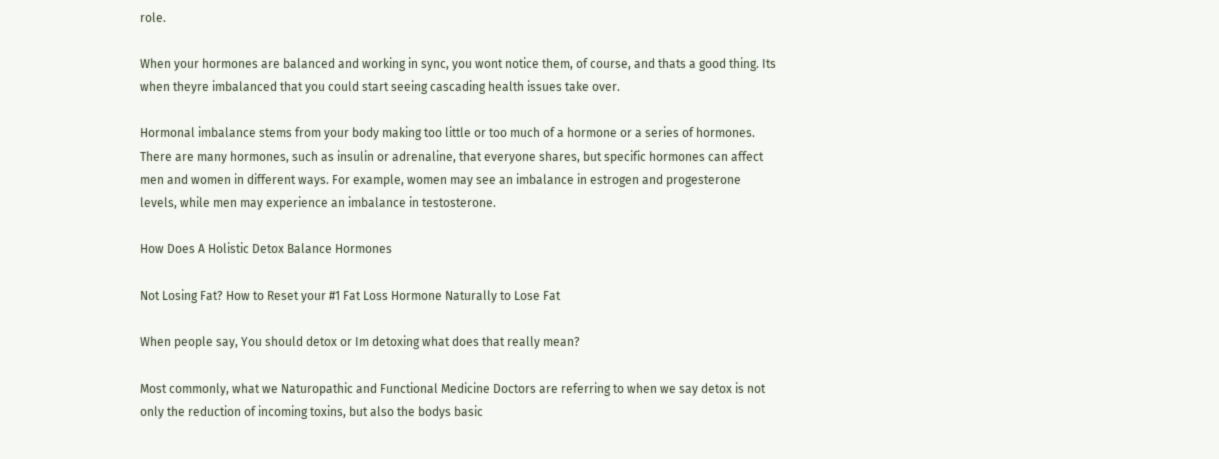role.

When your hormones are balanced and working in sync, you wont notice them, of course, and thats a good thing. Its when theyre imbalanced that you could start seeing cascading health issues take over.

Hormonal imbalance stems from your body making too little or too much of a hormone or a series of hormones. There are many hormones, such as insulin or adrenaline, that everyone shares, but specific hormones can affect men and women in different ways. For example, women may see an imbalance in estrogen and progesterone levels, while men may experience an imbalance in testosterone.

How Does A Holistic Detox Balance Hormones

Not Losing Fat? How to Reset your #1 Fat Loss Hormone Naturally to Lose Fat

When people say, You should detox or Im detoxing what does that really mean?

Most commonly, what we Naturopathic and Functional Medicine Doctors are referring to when we say detox is not only the reduction of incoming toxins, but also the bodys basic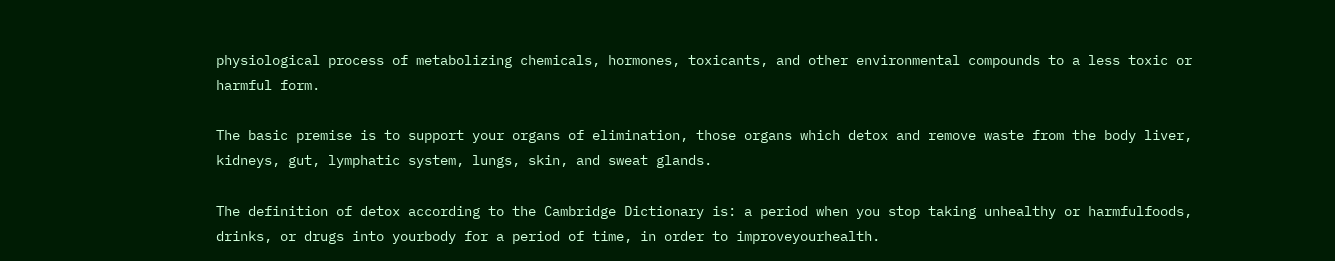physiological process of metabolizing chemicals, hormones, toxicants, and other environmental compounds to a less toxic or harmful form.

The basic premise is to support your organs of elimination, those organs which detox and remove waste from the body liver, kidneys, gut, lymphatic system, lungs, skin, and sweat glands.

The definition of detox according to the Cambridge Dictionary is: a period when you stop taking unhealthy or harmfulfoods, drinks, or drugs into yourbody for a period of time, in order to improveyourhealth.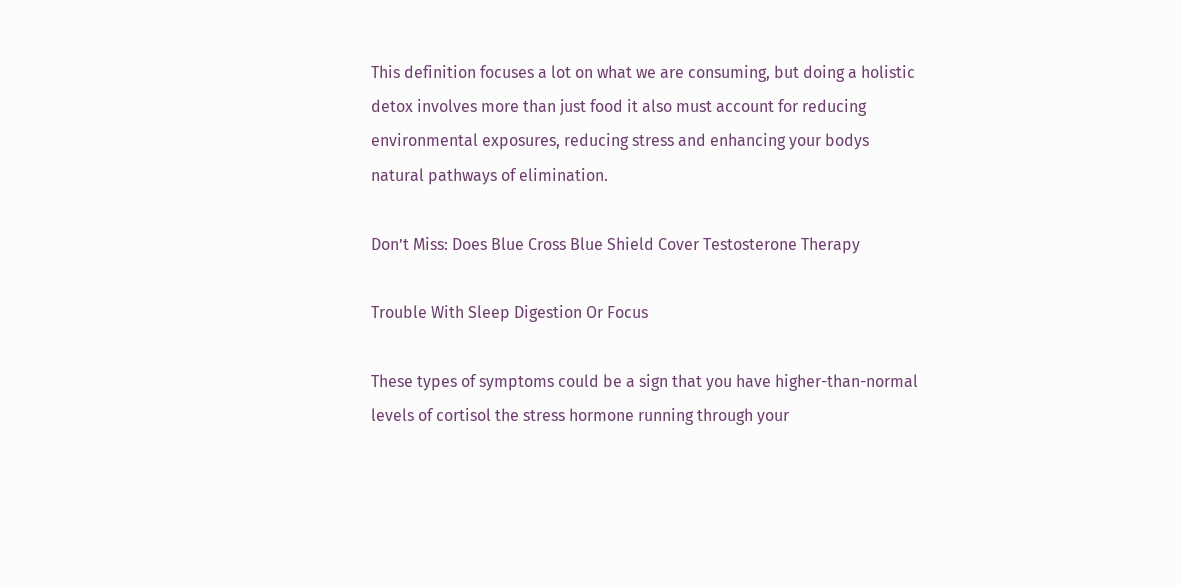This definition focuses a lot on what we are consuming, but doing a holistic detox involves more than just food it also must account for reducing environmental exposures, reducing stress and enhancing your bodys natural pathways of elimination.

Don’t Miss: Does Blue Cross Blue Shield Cover Testosterone Therapy

Trouble With Sleep Digestion Or Focus

These types of symptoms could be a sign that you have higher-than-normal levels of cortisol the stress hormone running through your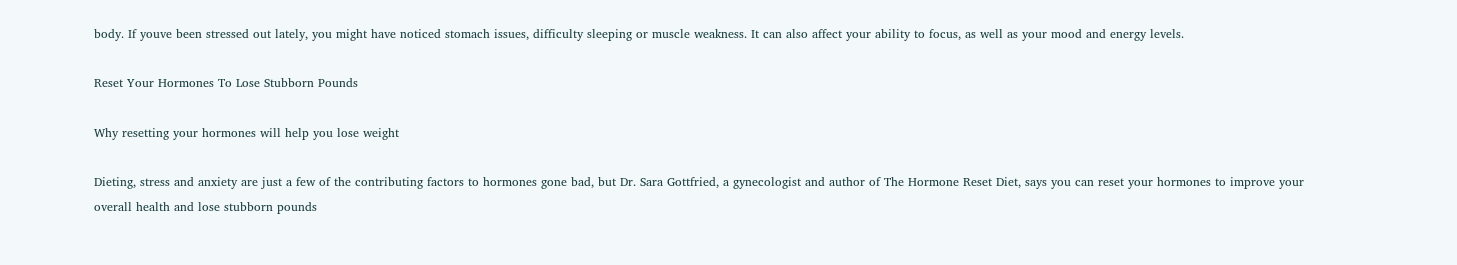body. If youve been stressed out lately, you might have noticed stomach issues, difficulty sleeping or muscle weakness. It can also affect your ability to focus, as well as your mood and energy levels.

Reset Your Hormones To Lose Stubborn Pounds

Why resetting your hormones will help you lose weight

Dieting, stress and anxiety are just a few of the contributing factors to hormones gone bad, but Dr. Sara Gottfried, a gynecologist and author of The Hormone Reset Diet, says you can reset your hormones to improve your overall health and lose stubborn pounds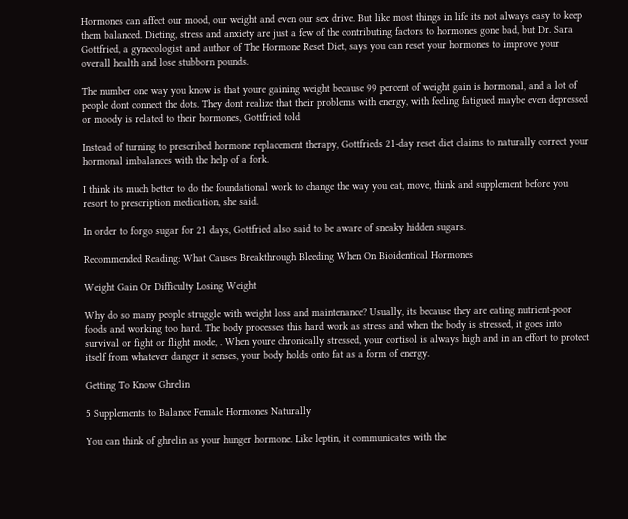Hormones can affect our mood, our weight and even our sex drive. But like most things in life its not always easy to keep them balanced. Dieting, stress and anxiety are just a few of the contributing factors to hormones gone bad, but Dr. Sara Gottfried, a gynecologist and author of The Hormone Reset Diet, says you can reset your hormones to improve your overall health and lose stubborn pounds.

The number one way you know is that youre gaining weight because 99 percent of weight gain is hormonal, and a lot of people dont connect the dots. They dont realize that their problems with energy, with feeling fatigued maybe even depressed or moody is related to their hormones, Gottfried told

Instead of turning to prescribed hormone replacement therapy, Gottfrieds 21-day reset diet claims to naturally correct your hormonal imbalances with the help of a fork.

I think its much better to do the foundational work to change the way you eat, move, think and supplement before you resort to prescription medication, she said.

In order to forgo sugar for 21 days, Gottfried also said to be aware of sneaky hidden sugars.

Recommended Reading: What Causes Breakthrough Bleeding When On Bioidentical Hormones

Weight Gain Or Difficulty Losing Weight

Why do so many people struggle with weight loss and maintenance? Usually, its because they are eating nutrient-poor foods and working too hard. The body processes this hard work as stress and when the body is stressed, it goes into survival or fight or flight mode, . When youre chronically stressed, your cortisol is always high and in an effort to protect itself from whatever danger it senses, your body holds onto fat as a form of energy.

Getting To Know Ghrelin

5 Supplements to Balance Female Hormones Naturally

You can think of ghrelin as your hunger hormone. Like leptin, it communicates with the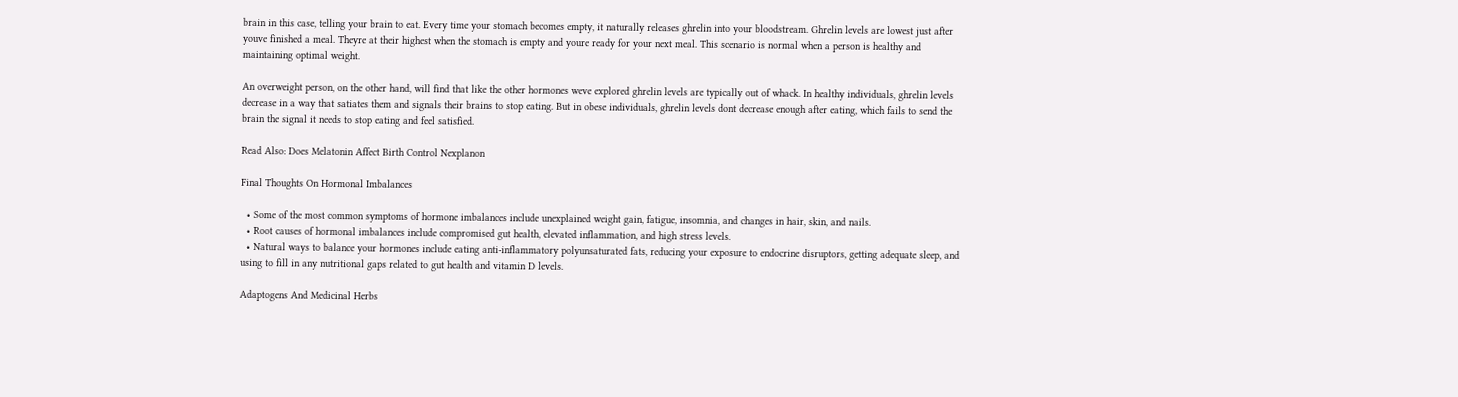brain in this case, telling your brain to eat. Every time your stomach becomes empty, it naturally releases ghrelin into your bloodstream. Ghrelin levels are lowest just after youve finished a meal. Theyre at their highest when the stomach is empty and youre ready for your next meal. This scenario is normal when a person is healthy and maintaining optimal weight.

An overweight person, on the other hand, will find that like the other hormones weve explored ghrelin levels are typically out of whack. In healthy individuals, ghrelin levels decrease in a way that satiates them and signals their brains to stop eating. But in obese individuals, ghrelin levels dont decrease enough after eating, which fails to send the brain the signal it needs to stop eating and feel satisfied.

Read Also: Does Melatonin Affect Birth Control Nexplanon

Final Thoughts On Hormonal Imbalances

  • Some of the most common symptoms of hormone imbalances include unexplained weight gain, fatigue, insomnia, and changes in hair, skin, and nails.
  • Root causes of hormonal imbalances include compromised gut health, elevated inflammation, and high stress levels.
  • Natural ways to balance your hormones include eating anti-inflammatory polyunsaturated fats, reducing your exposure to endocrine disruptors, getting adequate sleep, and using to fill in any nutritional gaps related to gut health and vitamin D levels.

Adaptogens And Medicinal Herbs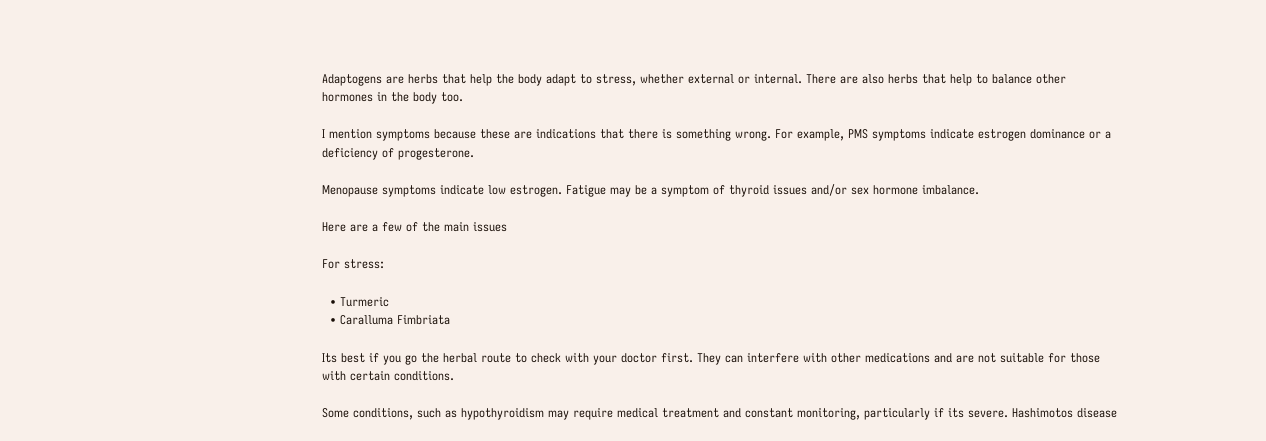Adaptogens are herbs that help the body adapt to stress, whether external or internal. There are also herbs that help to balance other hormones in the body too.

I mention symptoms because these are indications that there is something wrong. For example, PMS symptoms indicate estrogen dominance or a deficiency of progesterone.

Menopause symptoms indicate low estrogen. Fatigue may be a symptom of thyroid issues and/or sex hormone imbalance.

Here are a few of the main issues

For stress:

  • Turmeric
  • Caralluma Fimbriata

Its best if you go the herbal route to check with your doctor first. They can interfere with other medications and are not suitable for those with certain conditions.

Some conditions, such as hypothyroidism may require medical treatment and constant monitoring, particularly if its severe. Hashimotos disease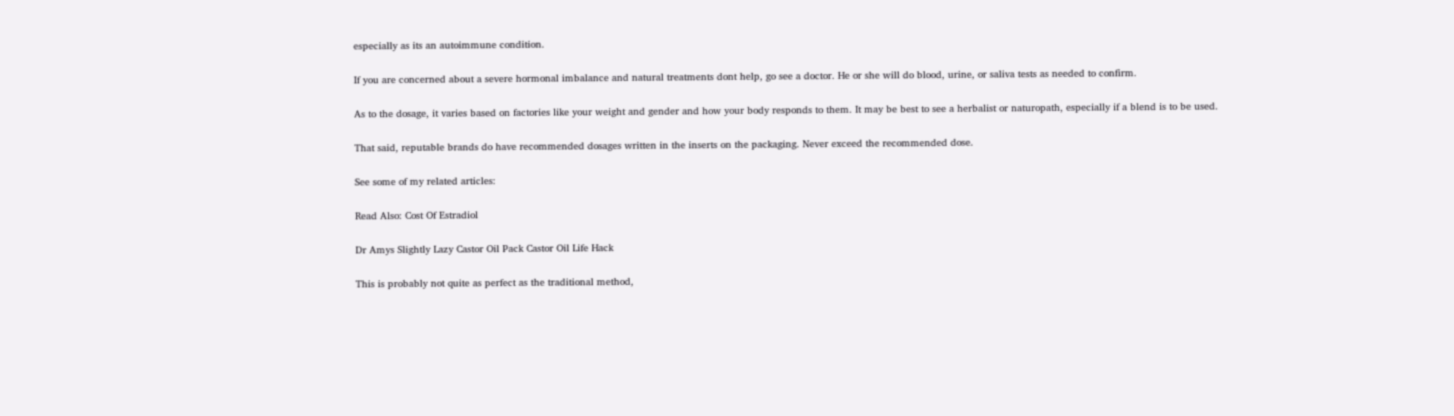especially as its an autoimmune condition.

If you are concerned about a severe hormonal imbalance and natural treatments dont help, go see a doctor. He or she will do blood, urine, or saliva tests as needed to confirm.

As to the dosage, it varies based on factories like your weight and gender and how your body responds to them. It may be best to see a herbalist or naturopath, especially if a blend is to be used.

That said, reputable brands do have recommended dosages written in the inserts on the packaging. Never exceed the recommended dose.

See some of my related articles:

Read Also: Cost Of Estradiol

Dr Amys Slightly Lazy Castor Oil Pack Castor Oil Life Hack

This is probably not quite as perfect as the traditional method,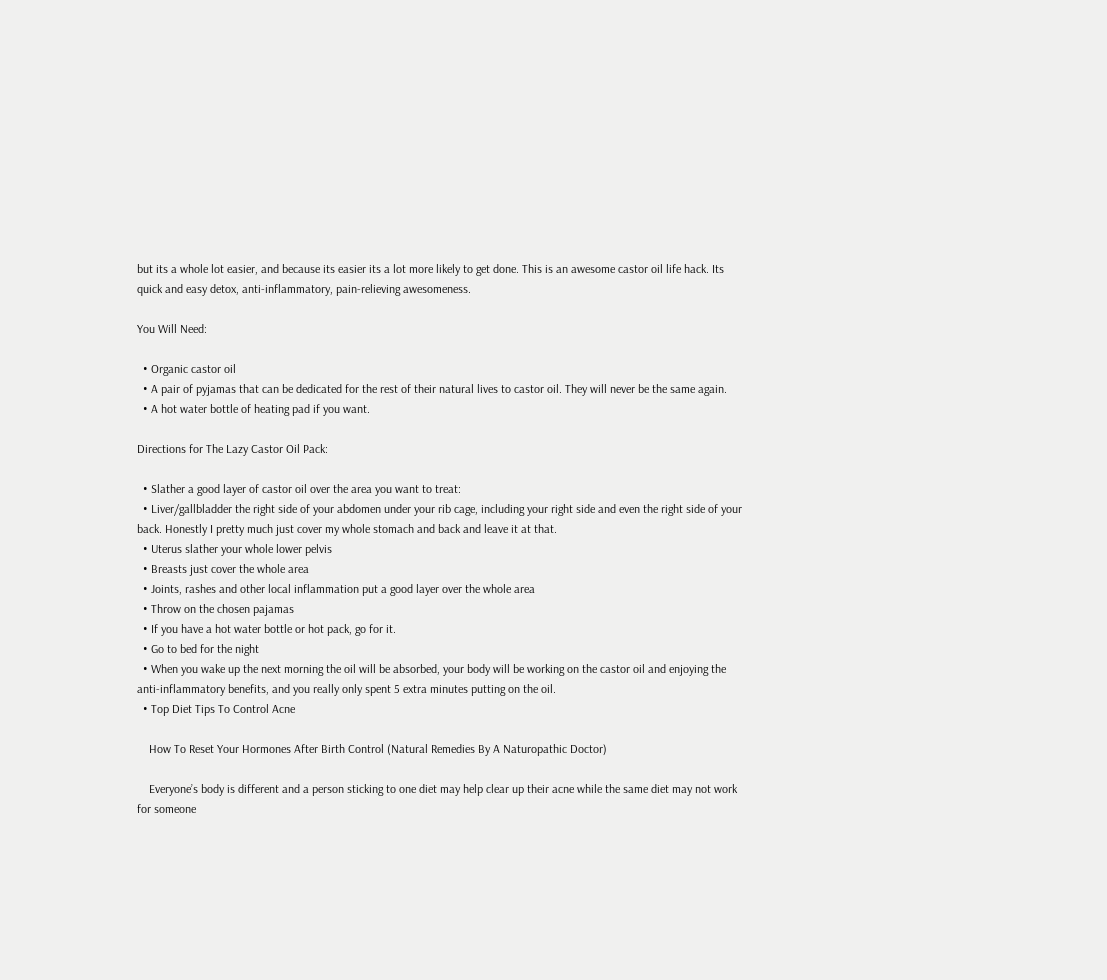but its a whole lot easier, and because its easier its a lot more likely to get done. This is an awesome castor oil life hack. Its quick and easy detox, anti-inflammatory, pain-relieving awesomeness.

You Will Need:

  • Organic castor oil
  • A pair of pyjamas that can be dedicated for the rest of their natural lives to castor oil. They will never be the same again.
  • A hot water bottle of heating pad if you want.

Directions for The Lazy Castor Oil Pack:

  • Slather a good layer of castor oil over the area you want to treat:
  • Liver/gallbladder the right side of your abdomen under your rib cage, including your right side and even the right side of your back. Honestly I pretty much just cover my whole stomach and back and leave it at that.
  • Uterus slather your whole lower pelvis
  • Breasts just cover the whole area
  • Joints, rashes and other local inflammation put a good layer over the whole area
  • Throw on the chosen pajamas
  • If you have a hot water bottle or hot pack, go for it.
  • Go to bed for the night
  • When you wake up the next morning the oil will be absorbed, your body will be working on the castor oil and enjoying the anti-inflammatory benefits, and you really only spent 5 extra minutes putting on the oil.
  • Top Diet Tips To Control Acne

    How To Reset Your Hormones After Birth Control (Natural Remedies By A Naturopathic Doctor)

    Everyone’s body is different and a person sticking to one diet may help clear up their acne while the same diet may not work for someone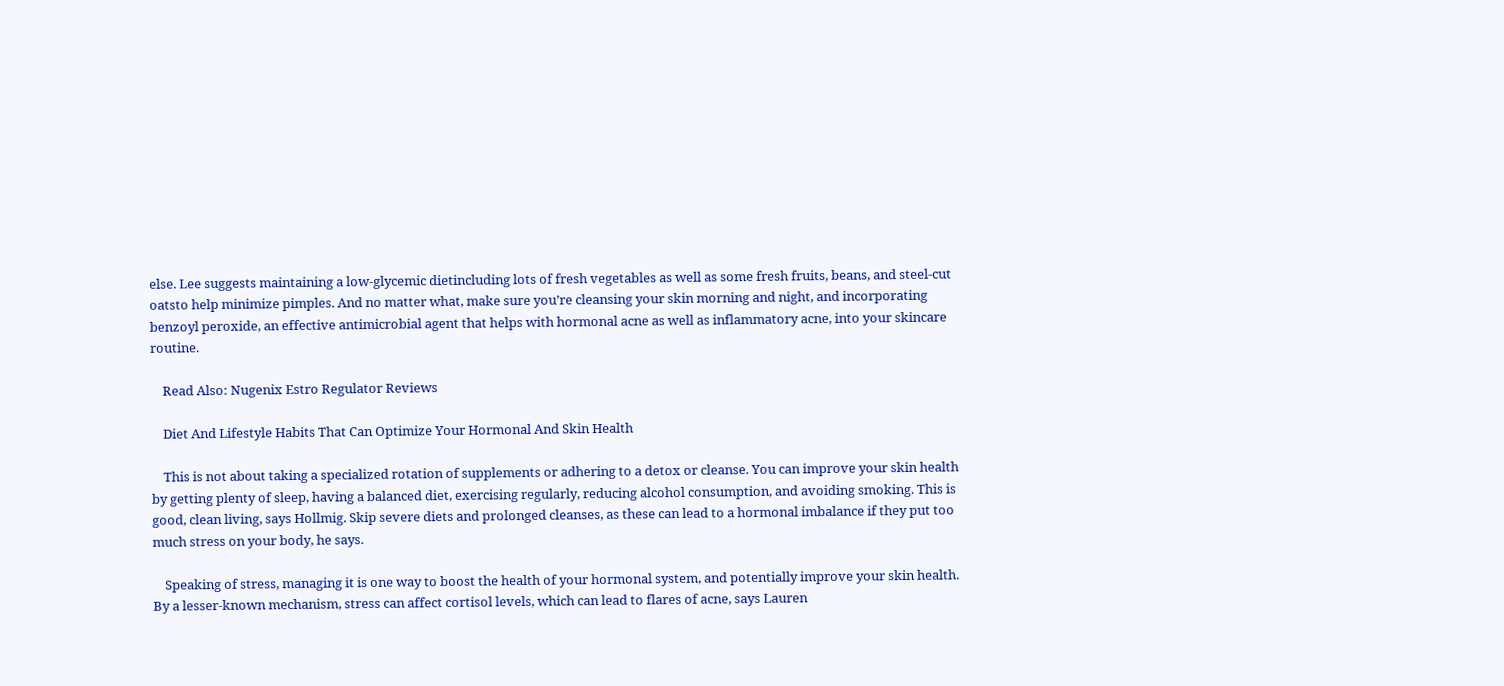else. Lee suggests maintaining a low-glycemic dietincluding lots of fresh vegetables as well as some fresh fruits, beans, and steel-cut oatsto help minimize pimples. And no matter what, make sure you’re cleansing your skin morning and night, and incorporating benzoyl peroxide, an effective antimicrobial agent that helps with hormonal acne as well as inflammatory acne, into your skincare routine.

    Read Also: Nugenix Estro Regulator Reviews

    Diet And Lifestyle Habits That Can Optimize Your Hormonal And Skin Health

    This is not about taking a specialized rotation of supplements or adhering to a detox or cleanse. You can improve your skin health by getting plenty of sleep, having a balanced diet, exercising regularly, reducing alcohol consumption, and avoiding smoking. This is good, clean living, says Hollmig. Skip severe diets and prolonged cleanses, as these can lead to a hormonal imbalance if they put too much stress on your body, he says.

    Speaking of stress, managing it is one way to boost the health of your hormonal system, and potentially improve your skin health. By a lesser-known mechanism, stress can affect cortisol levels, which can lead to flares of acne, says Lauren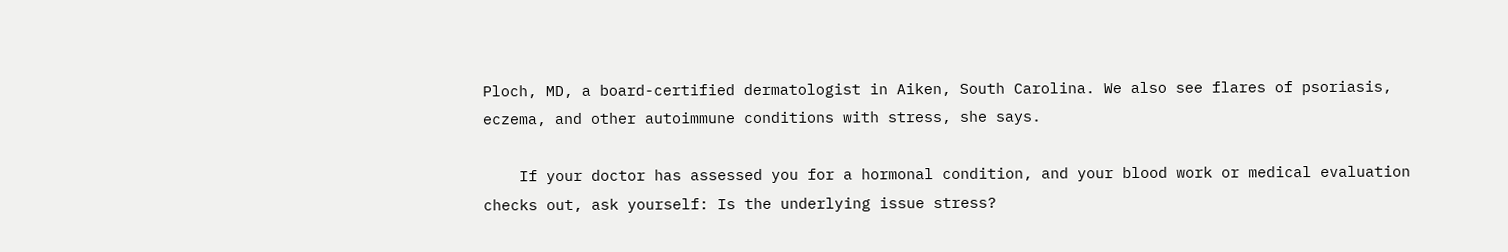Ploch, MD, a board-certified dermatologist in Aiken, South Carolina. We also see flares of psoriasis, eczema, and other autoimmune conditions with stress, she says.

    If your doctor has assessed you for a hormonal condition, and your blood work or medical evaluation checks out, ask yourself: Is the underlying issue stress?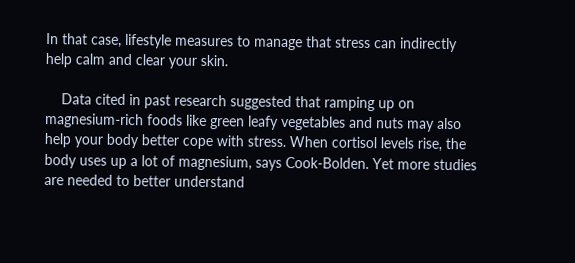In that case, lifestyle measures to manage that stress can indirectly help calm and clear your skin.

    Data cited in past research suggested that ramping up on magnesium-rich foods like green leafy vegetables and nuts may also help your body better cope with stress. When cortisol levels rise, the body uses up a lot of magnesium, says Cook-Bolden. Yet more studies are needed to better understand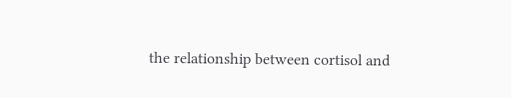the relationship between cortisol and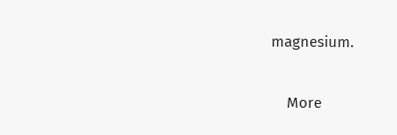magnesium.

    More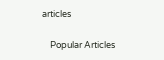articles

    Popular Articles